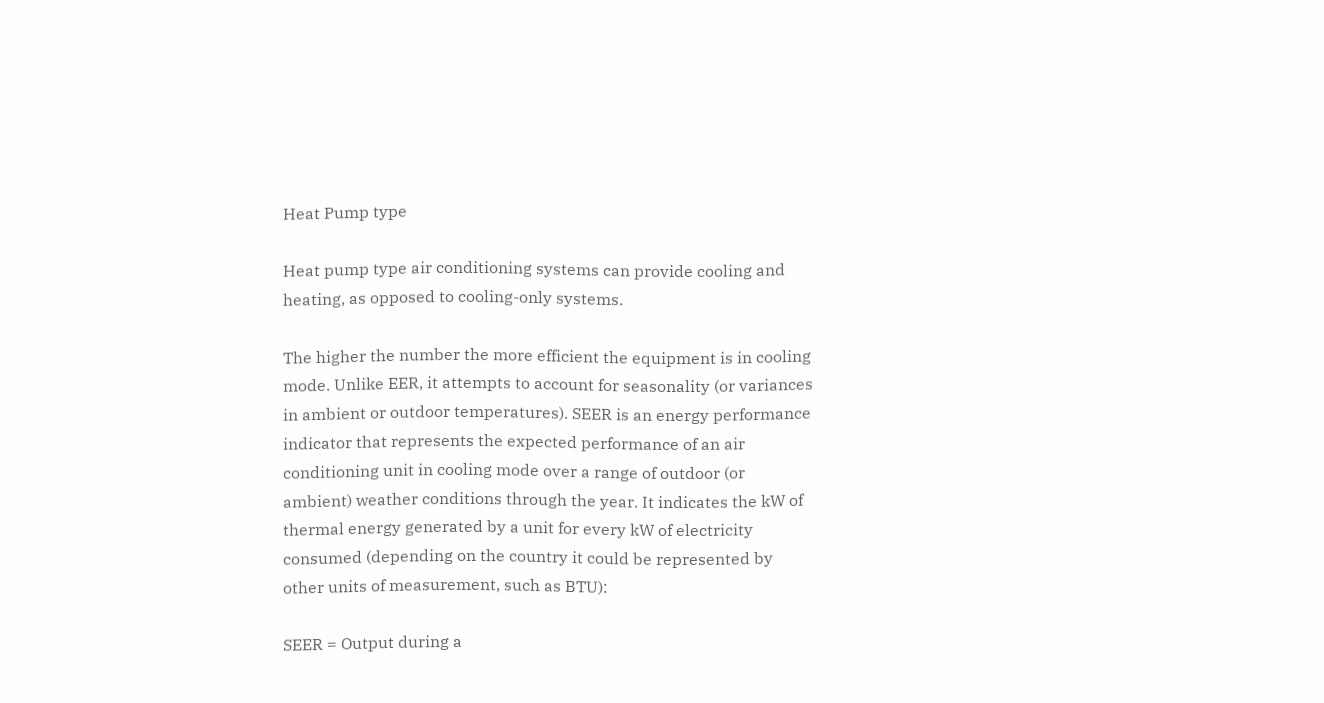Heat Pump type

Heat pump type air conditioning systems can provide cooling and heating, as opposed to cooling-only systems.

The higher the number the more efficient the equipment is in cooling mode. Unlike EER, it attempts to account for seasonality (or variances in ambient or outdoor temperatures). SEER is an energy performance indicator that represents the expected performance of an air conditioning unit in cooling mode over a range of outdoor (or ambient) weather conditions through the year. It indicates the kW of thermal energy generated by a unit for every kW of electricity consumed (depending on the country it could be represented by other units of measurement, such as BTU):

SEER = Output during a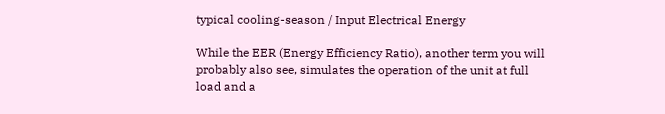typical cooling-season / Input Electrical Energy

While the EER (Energy Efficiency Ratio), another term you will probably also see, simulates the operation of the unit at full load and a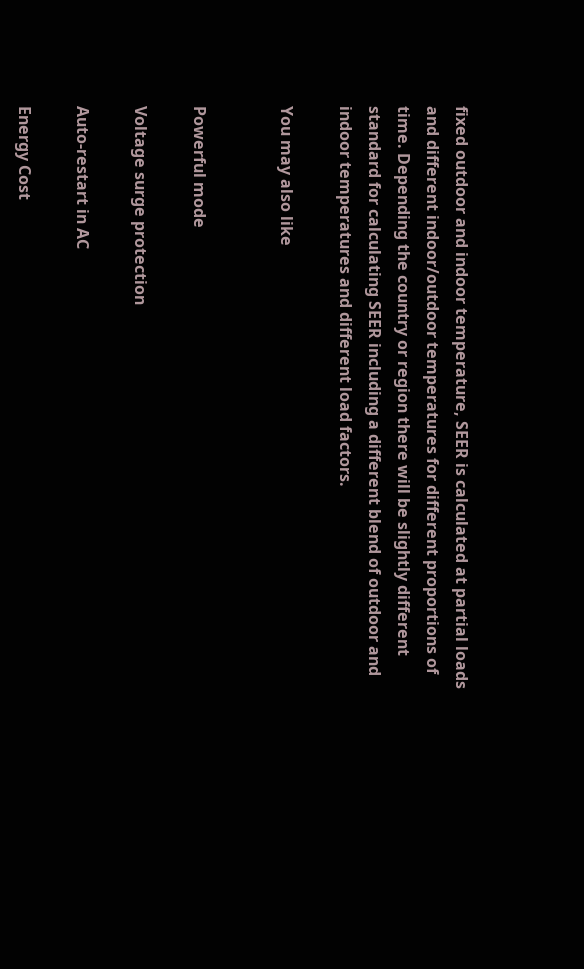fixed outdoor and indoor temperature, SEER is calculated at partial loads and different indoor/outdoor temperatures for different proportions of time. Depending the country or region there will be slightly different standard for calculating SEER including a different blend of outdoor and indoor temperatures and different load factors.

You may also like


Powerful mode

Voltage surge protection

Auto-restart in AC

Energy Cost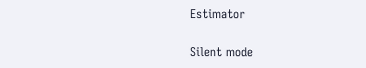Estimator

Silent mode